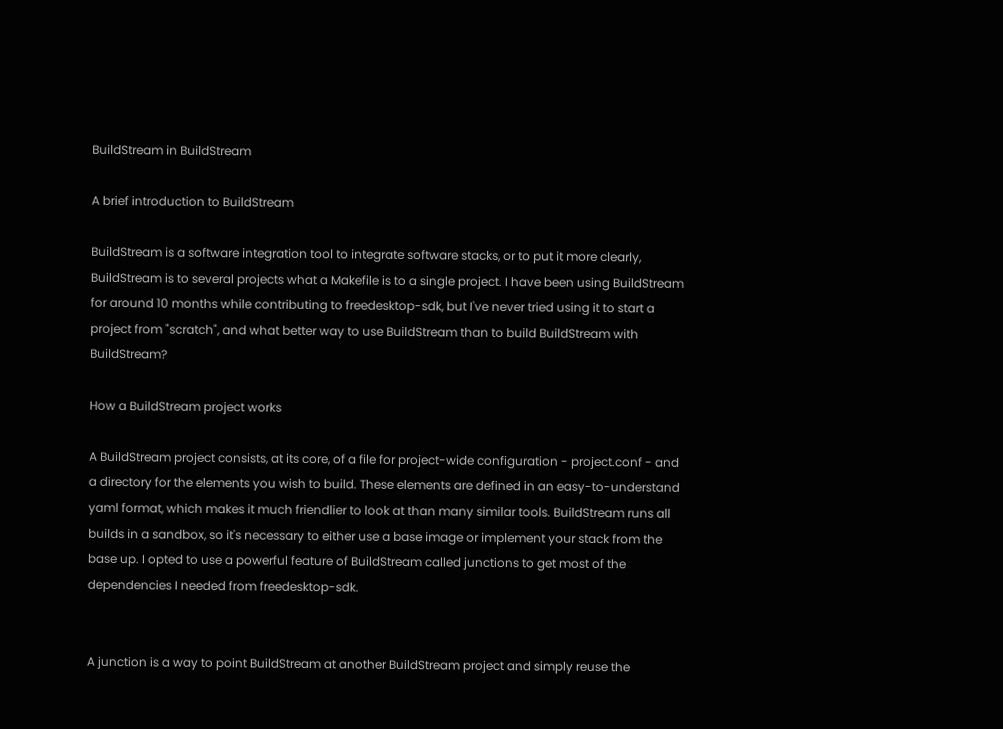BuildStream in BuildStream

A brief introduction to BuildStream

BuildStream is a software integration tool to integrate software stacks, or to put it more clearly, BuildStream is to several projects what a Makefile is to a single project. I have been using BuildStream for around 10 months while contributing to freedesktop-sdk, but I've never tried using it to start a project from "scratch", and what better way to use BuildStream than to build BuildStream with BuildStream?

How a BuildStream project works

A BuildStream project consists, at its core, of a file for project-wide configuration - project.conf - and a directory for the elements you wish to build. These elements are defined in an easy-to-understand yaml format, which makes it much friendlier to look at than many similar tools. BuildStream runs all builds in a sandbox, so it's necessary to either use a base image or implement your stack from the base up. I opted to use a powerful feature of BuildStream called junctions to get most of the dependencies I needed from freedesktop-sdk.


A junction is a way to point BuildStream at another BuildStream project and simply reuse the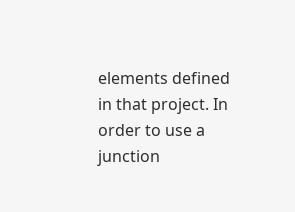elements defined in that project. In order to use a junction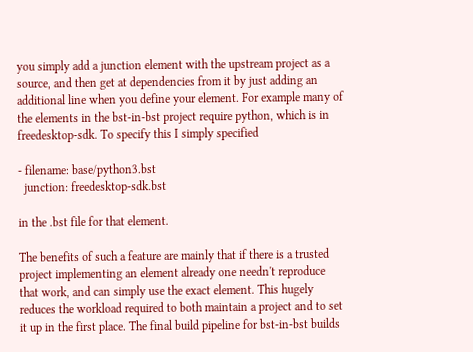you simply add a junction element with the upstream project as a source, and then get at dependencies from it by just adding an additional line when you define your element. For example many of the elements in the bst-in-bst project require python, which is in freedesktop-sdk. To specify this I simply specified

- filename: base/python3.bst
  junction: freedesktop-sdk.bst

in the .bst file for that element.

The benefits of such a feature are mainly that if there is a trusted project implementing an element already one needn't reproduce that work, and can simply use the exact element. This hugely reduces the workload required to both maintain a project and to set it up in the first place. The final build pipeline for bst-in-bst builds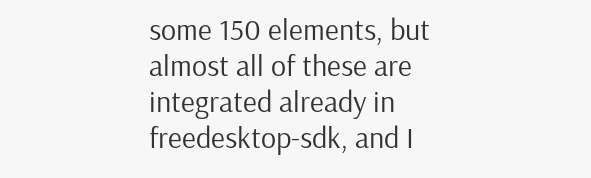some 150 elements, but almost all of these are integrated already in freedesktop-sdk, and I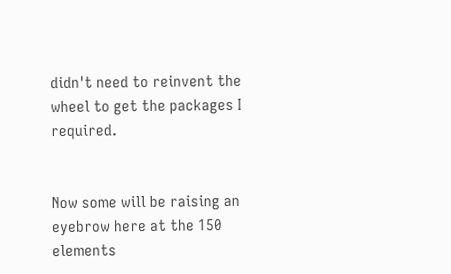didn't need to reinvent the wheel to get the packages I required.


Now some will be raising an eyebrow here at the 150 elements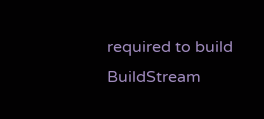required to build BuildStream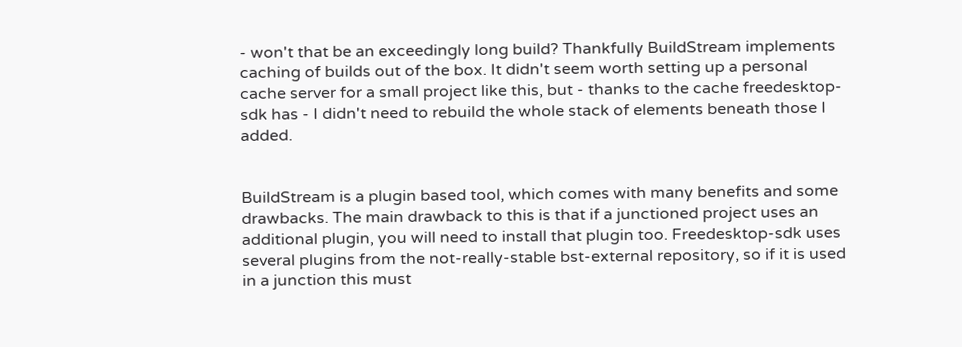- won't that be an exceedingly long build? Thankfully BuildStream implements caching of builds out of the box. It didn't seem worth setting up a personal cache server for a small project like this, but - thanks to the cache freedesktop-sdk has - I didn't need to rebuild the whole stack of elements beneath those I added.


BuildStream is a plugin based tool, which comes with many benefits and some drawbacks. The main drawback to this is that if a junctioned project uses an additional plugin, you will need to install that plugin too. Freedesktop-sdk uses several plugins from the not-really-stable bst-external repository, so if it is used in a junction this must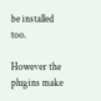be installed too.

However the plugins make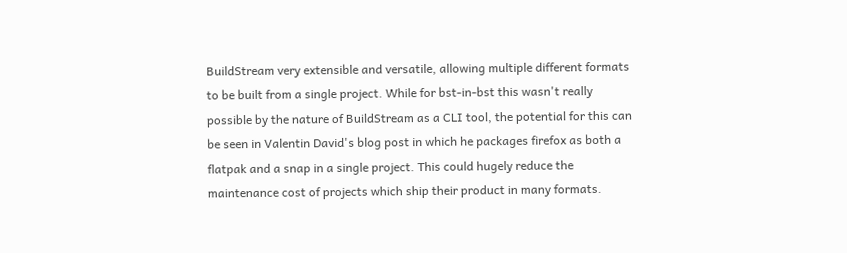BuildStream very extensible and versatile, allowing multiple different formats to be built from a single project. While for bst-in-bst this wasn't really possible by the nature of BuildStream as a CLI tool, the potential for this can be seen in Valentin David's blog post in which he packages firefox as both a flatpak and a snap in a single project. This could hugely reduce the maintenance cost of projects which ship their product in many formats.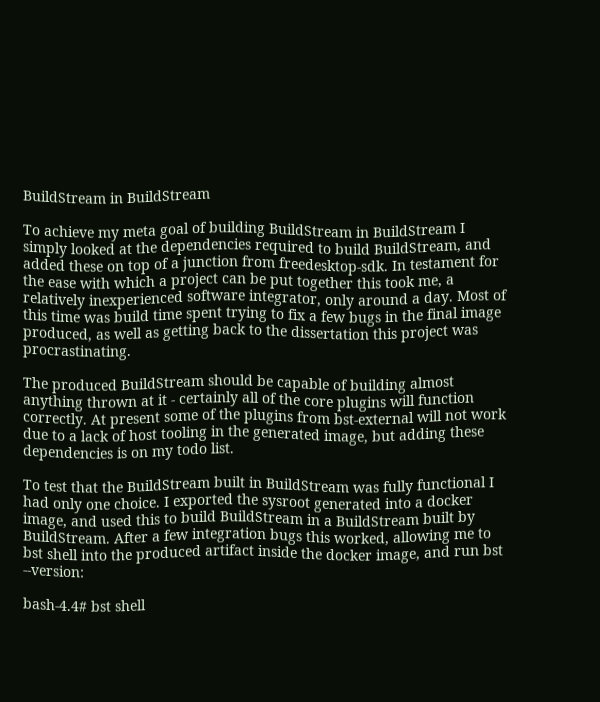BuildStream in BuildStream

To achieve my meta goal of building BuildStream in BuildStream I simply looked at the dependencies required to build BuildStream, and added these on top of a junction from freedesktop-sdk. In testament for the ease with which a project can be put together this took me, a relatively inexperienced software integrator, only around a day. Most of this time was build time spent trying to fix a few bugs in the final image produced, as well as getting back to the dissertation this project was procrastinating.

The produced BuildStream should be capable of building almost anything thrown at it - certainly all of the core plugins will function correctly. At present some of the plugins from bst-external will not work due to a lack of host tooling in the generated image, but adding these dependencies is on my todo list.

To test that the BuildStream built in BuildStream was fully functional I had only one choice. I exported the sysroot generated into a docker image, and used this to build BuildStream in a BuildStream built by BuildStream. After a few integration bugs this worked, allowing me to bst shell into the produced artifact inside the docker image, and run bst --version:

bash-4.4# bst shell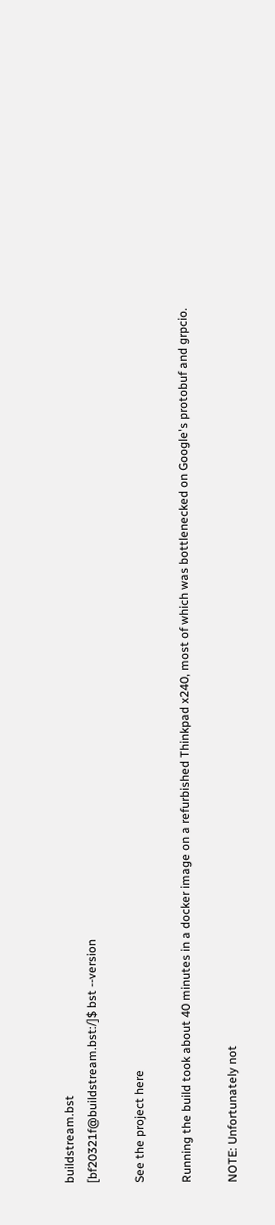buildstream.bst
[bf20321f@buildstream.bst:/]$ bst --version

See the project here

Running the build took about 40 minutes in a docker image on a refurbished Thinkpad x240, most of which was bottlenecked on Google's protobuf and grpcio.

NOTE: Unfortunately not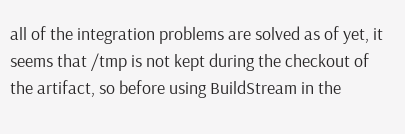all of the integration problems are solved as of yet, it seems that /tmp is not kept during the checkout of the artifact, so before using BuildStream in the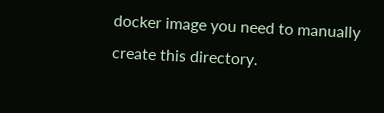docker image you need to manually create this directory.